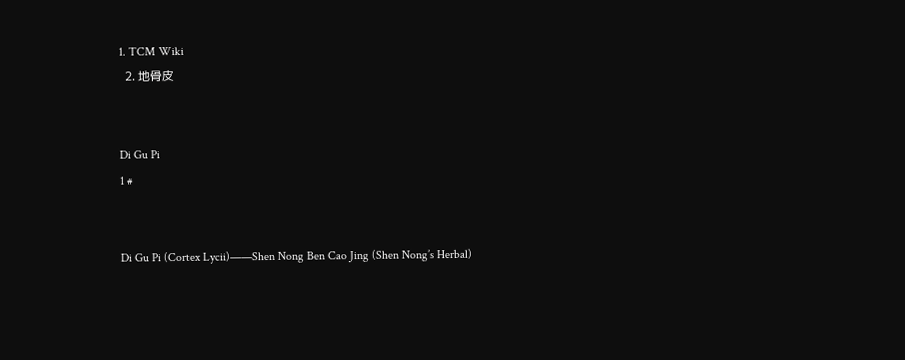1. TCM Wiki
  2. 地骨皮


Di Gu Pi
1 #


Di Gu Pi (Cortex Lycii)——Shen Nong Ben Cao Jing (Shen Nong’s Herbal)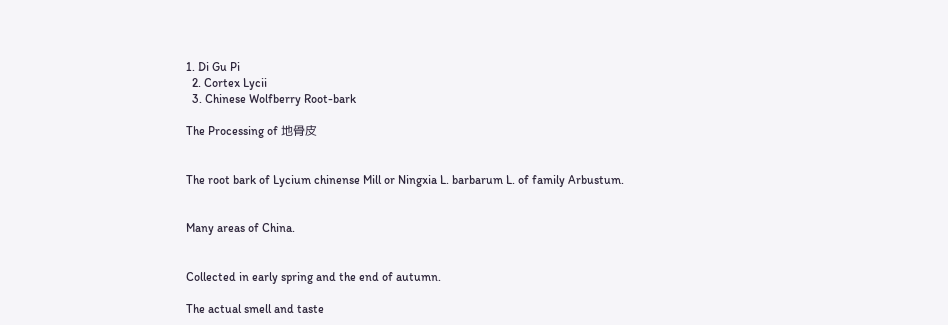1. Di Gu Pi
  2. Cortex Lycii
  3. Chinese Wolfberry Root-bark

The Processing of 地骨皮


The root bark of Lycium chinense Mill or Ningxia L. barbarum L. of family Arbustum.


Many areas of China.


Collected in early spring and the end of autumn.

The actual smell and taste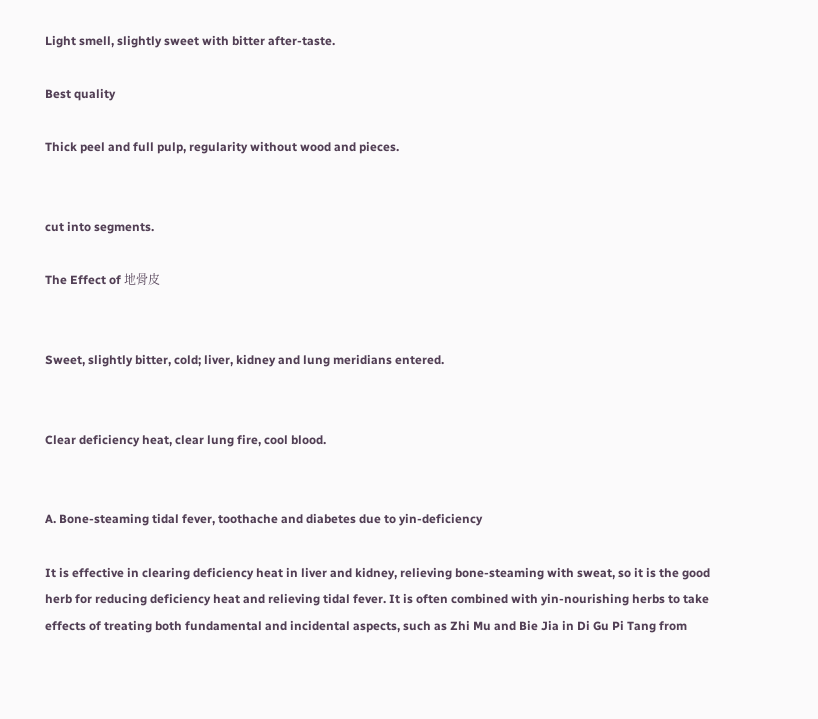Light smell, slightly sweet with bitter after-taste.

Best quality

Thick peel and full pulp, regularity without wood and pieces.


cut into segments.

The Effect of 地骨皮


Sweet, slightly bitter, cold; liver, kidney and lung meridians entered.


Clear deficiency heat, clear lung fire, cool blood.


A. Bone-steaming tidal fever, toothache and diabetes due to yin-deficiency

It is effective in clearing deficiency heat in liver and kidney, relieving bone-steaming with sweat, so it is the good herb for reducing deficiency heat and relieving tidal fever. It is often combined with yin-nourishing herbs to take effects of treating both fundamental and incidental aspects, such as Zhi Mu and Bie Jia in Di Gu Pi Tang from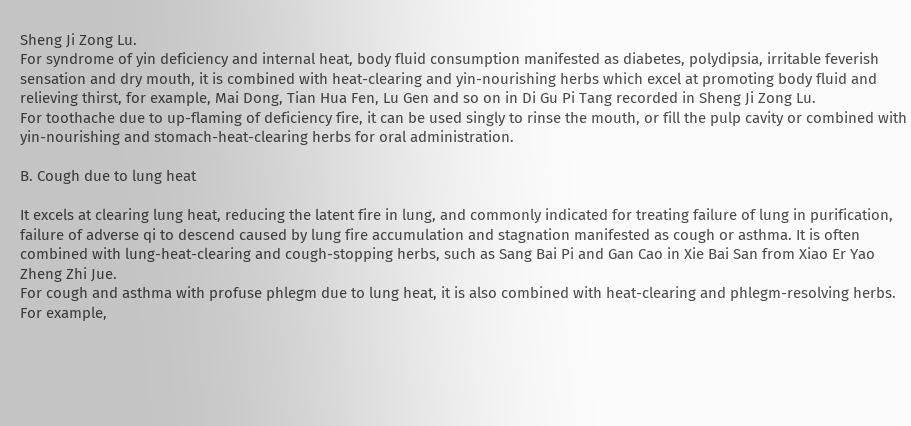Sheng Ji Zong Lu.
For syndrome of yin deficiency and internal heat, body fluid consumption manifested as diabetes, polydipsia, irritable feverish sensation and dry mouth, it is combined with heat-clearing and yin-nourishing herbs which excel at promoting body fluid and relieving thirst, for example, Mai Dong, Tian Hua Fen, Lu Gen and so on in Di Gu Pi Tang recorded in Sheng Ji Zong Lu.
For toothache due to up-flaming of deficiency fire, it can be used singly to rinse the mouth, or fill the pulp cavity or combined with yin-nourishing and stomach-heat-clearing herbs for oral administration.

B. Cough due to lung heat

It excels at clearing lung heat, reducing the latent fire in lung, and commonly indicated for treating failure of lung in purification, failure of adverse qi to descend caused by lung fire accumulation and stagnation manifested as cough or asthma. It is often combined with lung-heat-clearing and cough-stopping herbs, such as Sang Bai Pi and Gan Cao in Xie Bai San from Xiao Er Yao Zheng Zhi Jue.
For cough and asthma with profuse phlegm due to lung heat, it is also combined with heat-clearing and phlegm-resolving herbs. For example,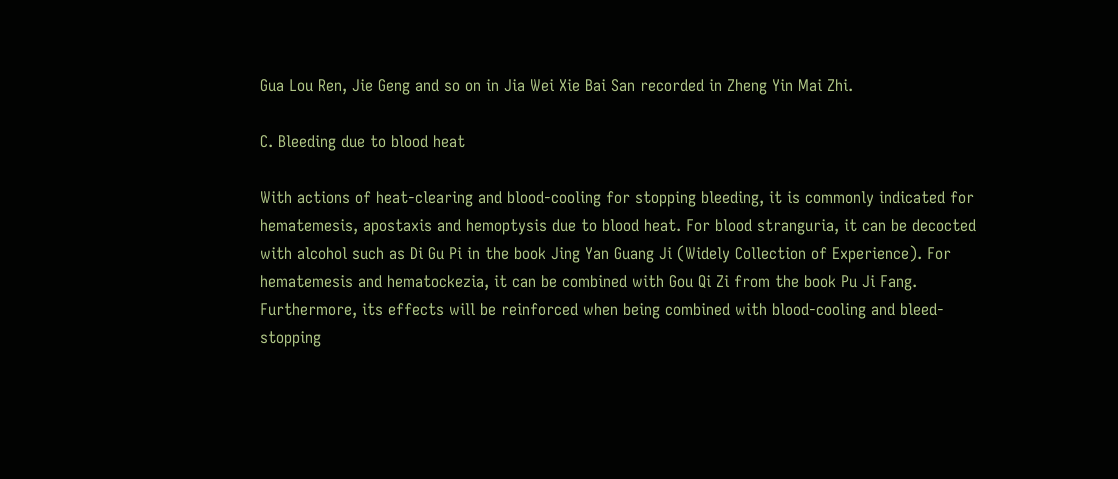Gua Lou Ren, Jie Geng and so on in Jia Wei Xie Bai San recorded in Zheng Yin Mai Zhi.

C. Bleeding due to blood heat

With actions of heat-clearing and blood-cooling for stopping bleeding, it is commonly indicated for hematemesis, apostaxis and hemoptysis due to blood heat. For blood stranguria, it can be decocted with alcohol such as Di Gu Pi in the book Jing Yan Guang Ji (Widely Collection of Experience). For hematemesis and hematockezia, it can be combined with Gou Qi Zi from the book Pu Ji Fang. Furthermore, its effects will be reinforced when being combined with blood-cooling and bleed-stopping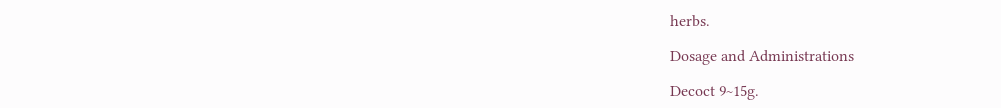herbs.

Dosage and Administrations

Decoct 9~15g.